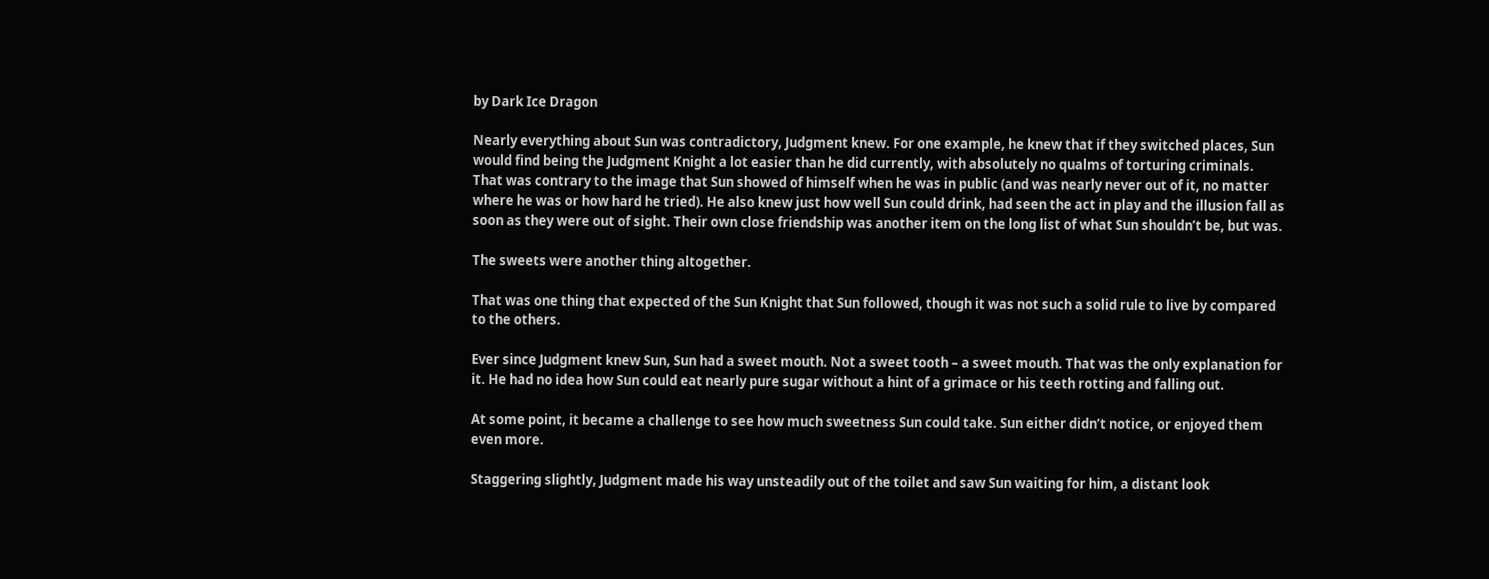by Dark Ice Dragon

Nearly everything about Sun was contradictory, Judgment knew. For one example, he knew that if they switched places, Sun would find being the Judgment Knight a lot easier than he did currently, with absolutely no qualms of torturing criminals. That was contrary to the image that Sun showed of himself when he was in public (and was nearly never out of it, no matter where he was or how hard he tried). He also knew just how well Sun could drink, had seen the act in play and the illusion fall as soon as they were out of sight. Their own close friendship was another item on the long list of what Sun shouldn’t be, but was.

The sweets were another thing altogether.

That was one thing that expected of the Sun Knight that Sun followed, though it was not such a solid rule to live by compared to the others.

Ever since Judgment knew Sun, Sun had a sweet mouth. Not a sweet tooth – a sweet mouth. That was the only explanation for it. He had no idea how Sun could eat nearly pure sugar without a hint of a grimace or his teeth rotting and falling out.

At some point, it became a challenge to see how much sweetness Sun could take. Sun either didn’t notice, or enjoyed them even more.

Staggering slightly, Judgment made his way unsteadily out of the toilet and saw Sun waiting for him, a distant look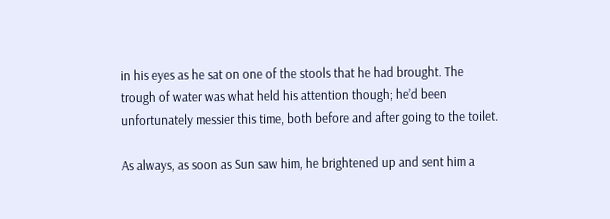in his eyes as he sat on one of the stools that he had brought. The trough of water was what held his attention though; he’d been unfortunately messier this time, both before and after going to the toilet.

As always, as soon as Sun saw him, he brightened up and sent him a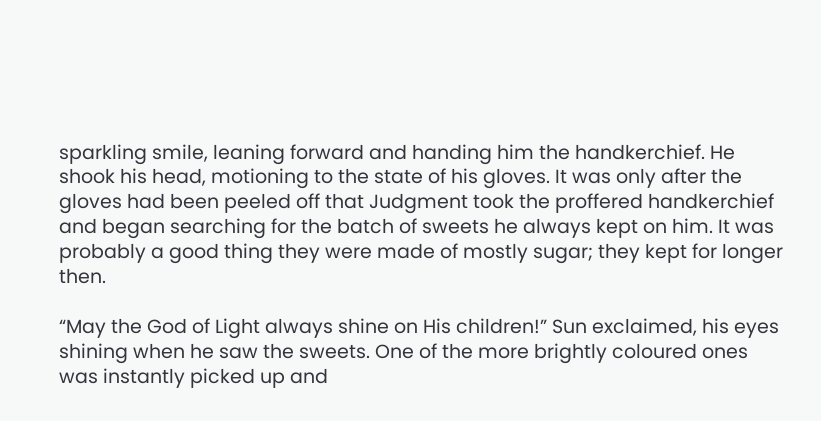sparkling smile, leaning forward and handing him the handkerchief. He shook his head, motioning to the state of his gloves. It was only after the gloves had been peeled off that Judgment took the proffered handkerchief and began searching for the batch of sweets he always kept on him. It was probably a good thing they were made of mostly sugar; they kept for longer then.

“May the God of Light always shine on His children!” Sun exclaimed, his eyes shining when he saw the sweets. One of the more brightly coloured ones was instantly picked up and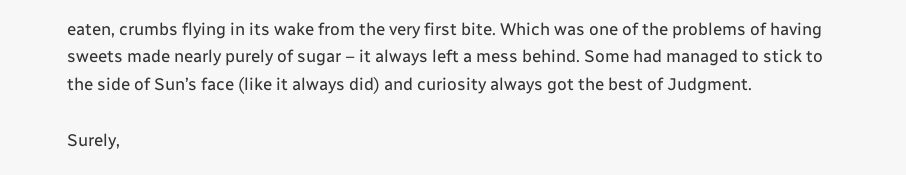eaten, crumbs flying in its wake from the very first bite. Which was one of the problems of having sweets made nearly purely of sugar – it always left a mess behind. Some had managed to stick to the side of Sun’s face (like it always did) and curiosity always got the best of Judgment.

Surely,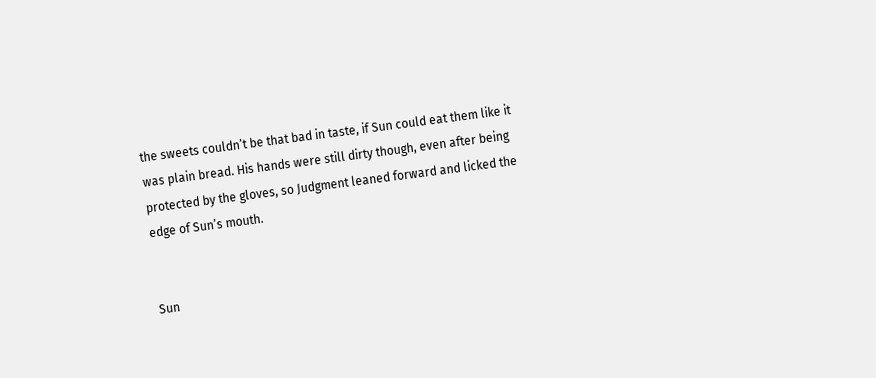the sweets couldn’t be that bad in taste, if Sun could eat them like it was plain bread. His hands were still dirty though, even after being protected by the gloves, so Judgment leaned forward and licked the edge of Sun’s mouth.


Sun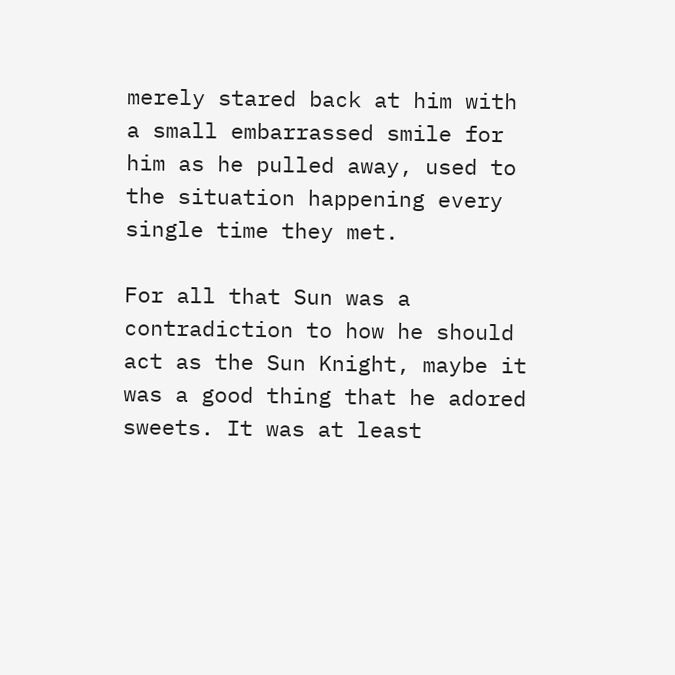merely stared back at him with a small embarrassed smile for him as he pulled away, used to the situation happening every single time they met.

For all that Sun was a contradiction to how he should act as the Sun Knight, maybe it was a good thing that he adored sweets. It was at least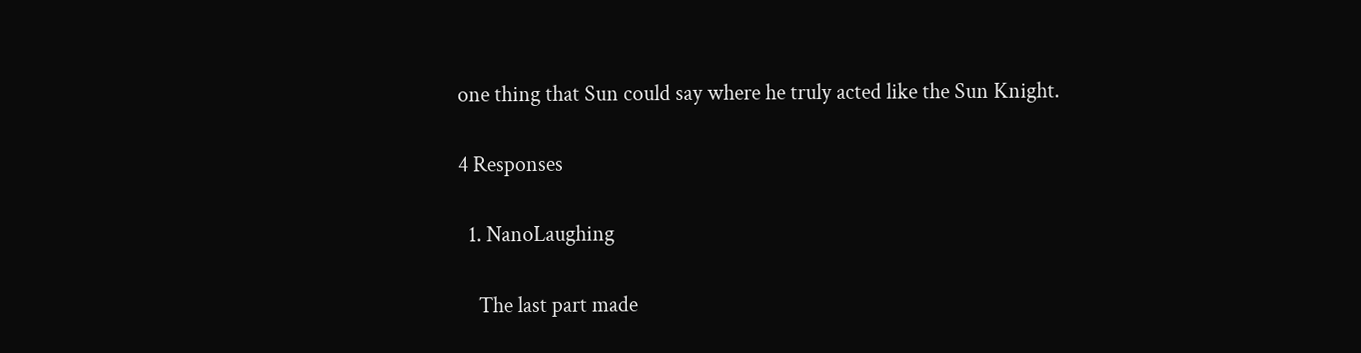one thing that Sun could say where he truly acted like the Sun Knight.

4 Responses

  1. NanoLaughing

    The last part made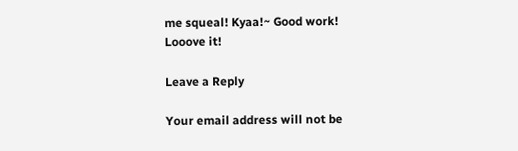me squeal! Kyaa!~ Good work! Looove it!

Leave a Reply

Your email address will not be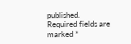published. Required fields are marked *